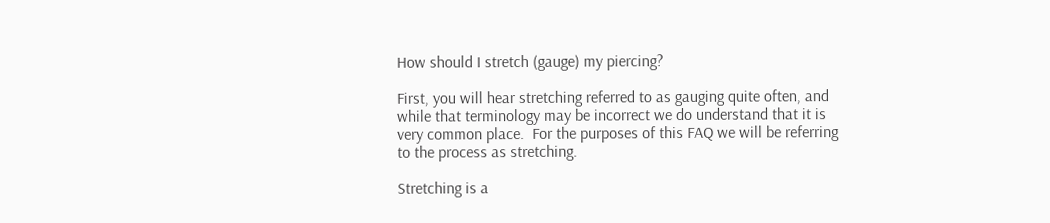How should I stretch (gauge) my piercing?

First, you will hear stretching referred to as gauging quite often, and while that terminology may be incorrect we do understand that it is very common place.  For the purposes of this FAQ we will be referring to the process as stretching.

Stretching is a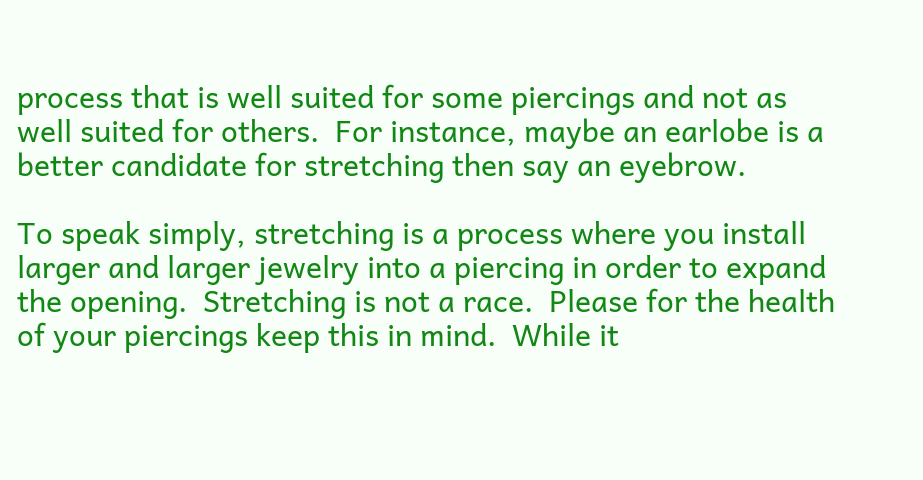process that is well suited for some piercings and not as well suited for others.  For instance, maybe an earlobe is a better candidate for stretching then say an eyebrow.

To speak simply, stretching is a process where you install larger and larger jewelry into a piercing in order to expand the opening.  Stretching is not a race.  Please for the health of your piercings keep this in mind.  While it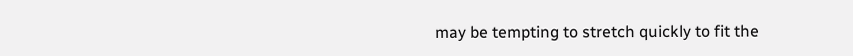may be tempting to stretch quickly to fit the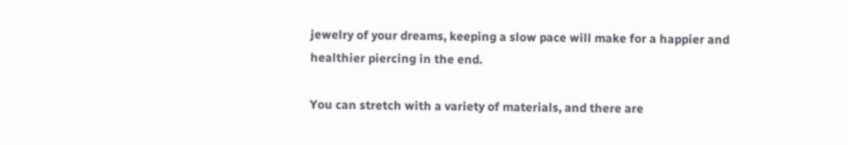jewelry of your dreams, keeping a slow pace will make for a happier and healthier piercing in the end.

You can stretch with a variety of materials, and there are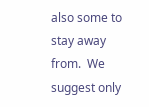also some to stay away from.  We suggest only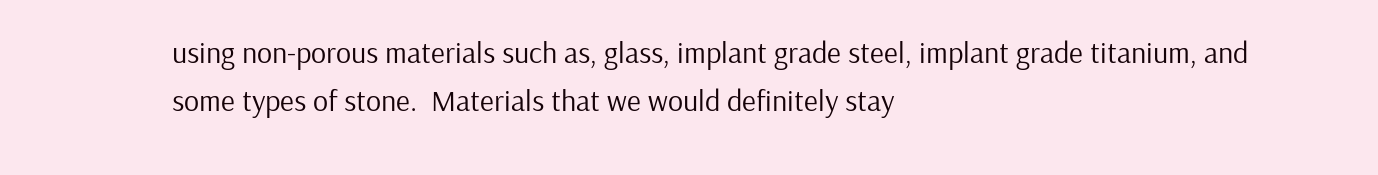using non-porous materials such as, glass, implant grade steel, implant grade titanium, and some types of stone.  Materials that we would definitely stay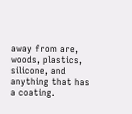away from are, woods, plastics, silicone, and anything that has a coating.